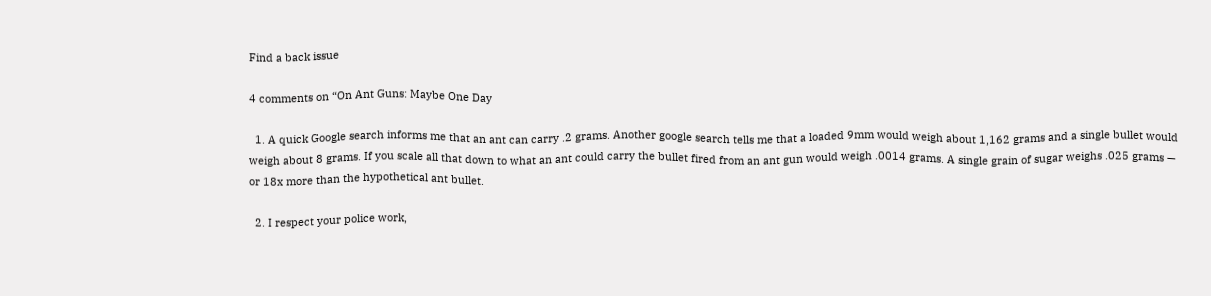Find a back issue

4 comments on “On Ant Guns: Maybe One Day

  1. A quick Google search informs me that an ant can carry .2 grams. Another google search tells me that a loaded 9mm would weigh about 1,162 grams and a single bullet would weigh about 8 grams. If you scale all that down to what an ant could carry the bullet fired from an ant gun would weigh .0014 grams. A single grain of sugar weighs .025 grams — or 18x more than the hypothetical ant bullet.

  2. I respect your police work,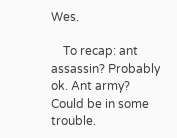Wes.

    To recap: ant assassin? Probably ok. Ant army? Could be in some trouble.